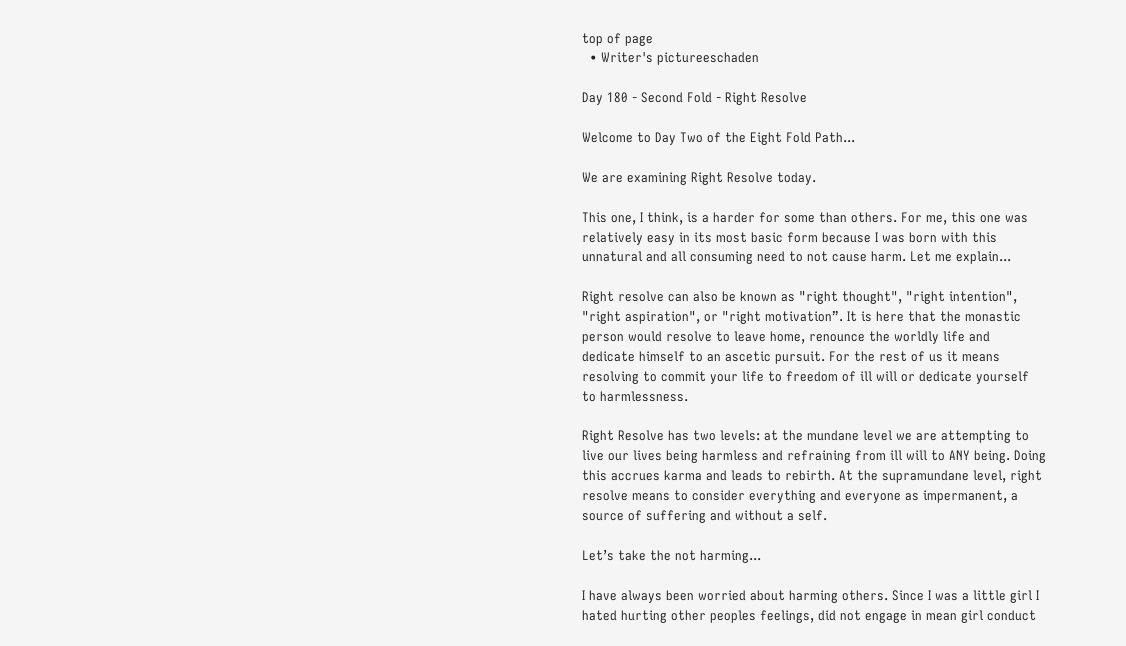top of page
  • Writer's pictureeschaden

Day 180 - Second Fold - Right Resolve

Welcome to Day Two of the Eight Fold Path...

We are examining Right Resolve today.

This one, I think, is a harder for some than others. For me, this one was relatively easy in its most basic form because I was born with this unnatural and all consuming need to not cause harm. Let me explain...

Right resolve can also be known as "right thought", "right intention", "right aspiration", or "right motivation”. It is here that the monastic person would resolve to leave home, renounce the worldly life and dedicate himself to an ascetic pursuit. For the rest of us it means resolving to commit your life to freedom of ill will or dedicate yourself to harmlessness.

Right Resolve has two levels: at the mundane level we are attempting to live our lives being harmless and refraining from ill will to ANY being. Doing this accrues karma and leads to rebirth. At the supramundane level, right resolve means to consider everything and everyone as impermanent, a source of suffering and without a self.

Let’s take the not harming...

I have always been worried about harming others. Since I was a little girl I hated hurting other peoples feelings, did not engage in mean girl conduct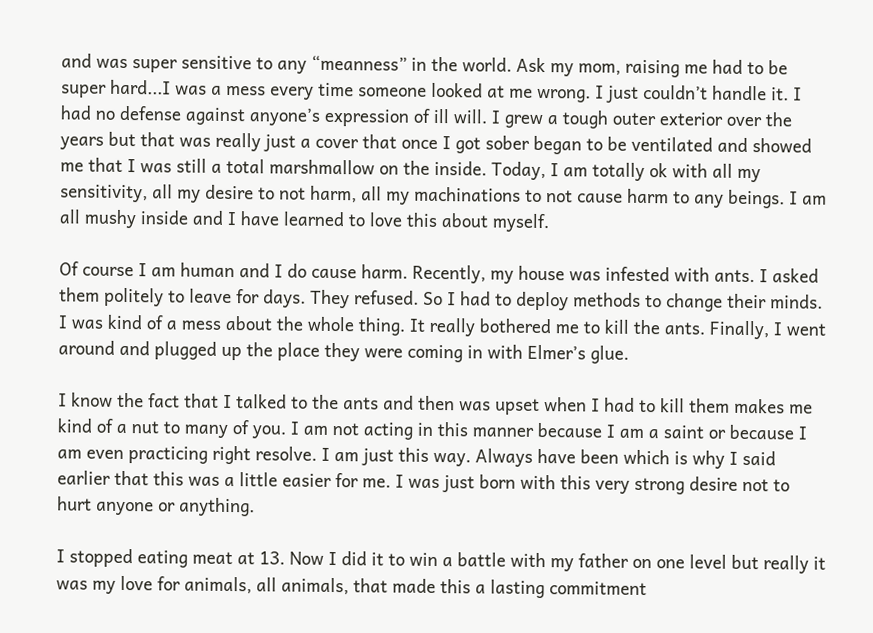and was super sensitive to any “meanness” in the world. Ask my mom, raising me had to be super hard...I was a mess every time someone looked at me wrong. I just couldn’t handle it. I had no defense against anyone’s expression of ill will. I grew a tough outer exterior over the years but that was really just a cover that once I got sober began to be ventilated and showed me that I was still a total marshmallow on the inside. Today, I am totally ok with all my sensitivity, all my desire to not harm, all my machinations to not cause harm to any beings. I am all mushy inside and I have learned to love this about myself.

Of course I am human and I do cause harm. Recently, my house was infested with ants. I asked them politely to leave for days. They refused. So I had to deploy methods to change their minds. I was kind of a mess about the whole thing. It really bothered me to kill the ants. Finally, I went around and plugged up the place they were coming in with Elmer’s glue.

I know the fact that I talked to the ants and then was upset when I had to kill them makes me kind of a nut to many of you. I am not acting in this manner because I am a saint or because I am even practicing right resolve. I am just this way. Always have been which is why I said earlier that this was a little easier for me. I was just born with this very strong desire not to hurt anyone or anything.

I stopped eating meat at 13. Now I did it to win a battle with my father on one level but really it was my love for animals, all animals, that made this a lasting commitment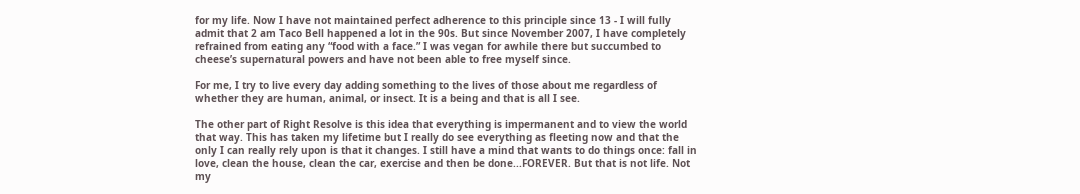for my life. Now I have not maintained perfect adherence to this principle since 13 - I will fully admit that 2 am Taco Bell happened a lot in the 90s. But since November 2007, I have completely refrained from eating any “food with a face.” I was vegan for awhile there but succumbed to cheese’s supernatural powers and have not been able to free myself since.

For me, I try to live every day adding something to the lives of those about me regardless of whether they are human, animal, or insect. It is a being and that is all I see.

The other part of Right Resolve is this idea that everything is impermanent and to view the world that way. This has taken my lifetime but I really do see everything as fleeting now and that the only I can really rely upon is that it changes. I still have a mind that wants to do things once: fall in love, clean the house, clean the car, exercise and then be done...FOREVER. But that is not life. Not my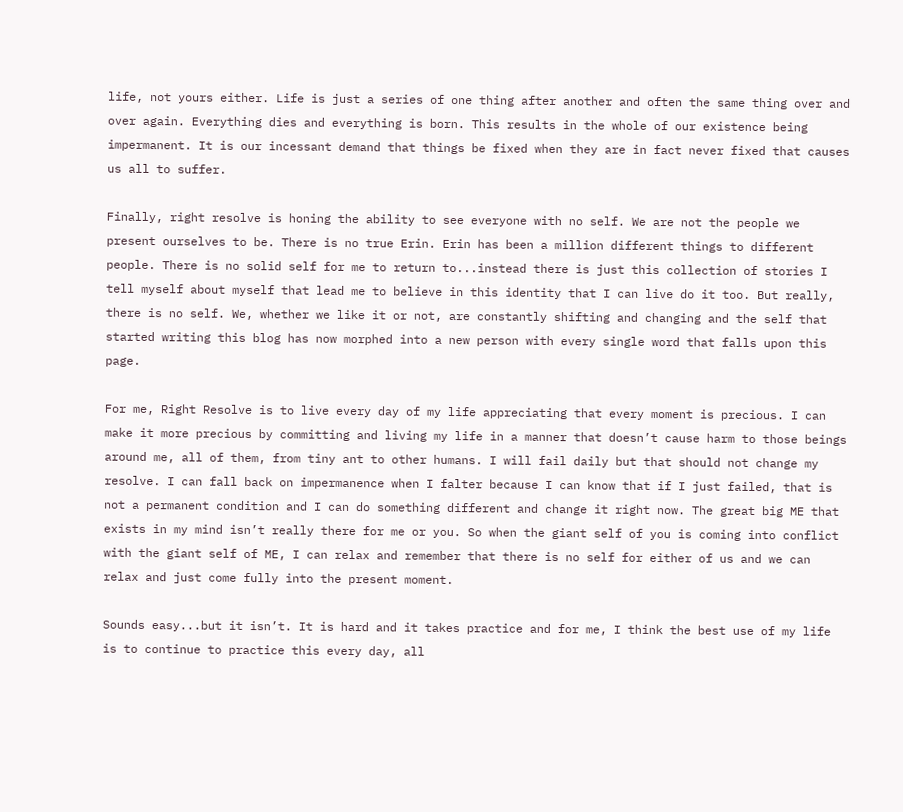life, not yours either. Life is just a series of one thing after another and often the same thing over and over again. Everything dies and everything is born. This results in the whole of our existence being impermanent. It is our incessant demand that things be fixed when they are in fact never fixed that causes us all to suffer.

Finally, right resolve is honing the ability to see everyone with no self. We are not the people we present ourselves to be. There is no true Erin. Erin has been a million different things to different people. There is no solid self for me to return to...instead there is just this collection of stories I tell myself about myself that lead me to believe in this identity that I can live do it too. But really, there is no self. We, whether we like it or not, are constantly shifting and changing and the self that started writing this blog has now morphed into a new person with every single word that falls upon this page.

For me, Right Resolve is to live every day of my life appreciating that every moment is precious. I can make it more precious by committing and living my life in a manner that doesn’t cause harm to those beings around me, all of them, from tiny ant to other humans. I will fail daily but that should not change my resolve. I can fall back on impermanence when I falter because I can know that if I just failed, that is not a permanent condition and I can do something different and change it right now. The great big ME that exists in my mind isn’t really there for me or you. So when the giant self of you is coming into conflict with the giant self of ME, I can relax and remember that there is no self for either of us and we can relax and just come fully into the present moment.

Sounds easy...but it isn’t. It is hard and it takes practice and for me, I think the best use of my life is to continue to practice this every day, all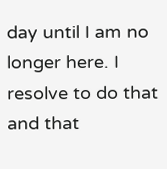day until I am no longer here. I resolve to do that and that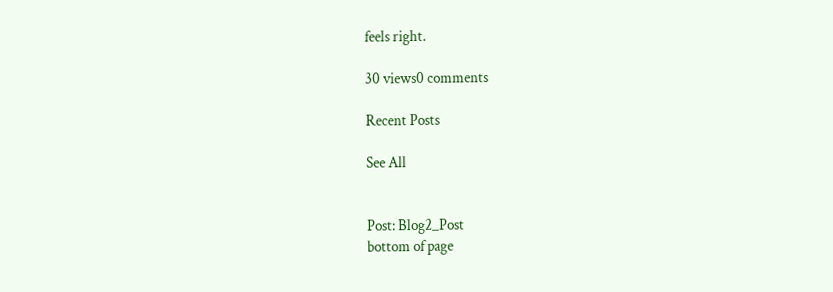feels right.

30 views0 comments

Recent Posts

See All


Post: Blog2_Post
bottom of page